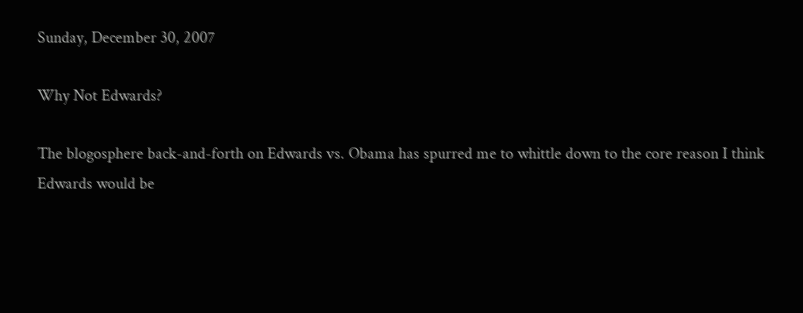Sunday, December 30, 2007

Why Not Edwards?

The blogosphere back-and-forth on Edwards vs. Obama has spurred me to whittle down to the core reason I think Edwards would be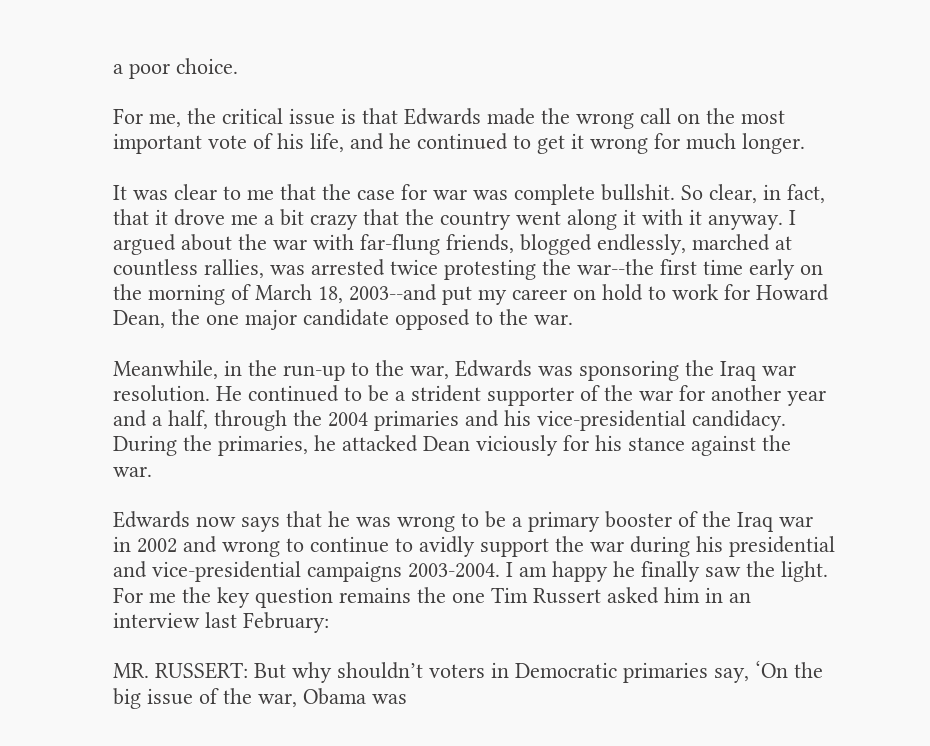a poor choice.

For me, the critical issue is that Edwards made the wrong call on the most important vote of his life, and he continued to get it wrong for much longer.

It was clear to me that the case for war was complete bullshit. So clear, in fact, that it drove me a bit crazy that the country went along it with it anyway. I argued about the war with far-flung friends, blogged endlessly, marched at countless rallies, was arrested twice protesting the war--the first time early on the morning of March 18, 2003--and put my career on hold to work for Howard Dean, the one major candidate opposed to the war.

Meanwhile, in the run-up to the war, Edwards was sponsoring the Iraq war resolution. He continued to be a strident supporter of the war for another year and a half, through the 2004 primaries and his vice-presidential candidacy. During the primaries, he attacked Dean viciously for his stance against the war.

Edwards now says that he was wrong to be a primary booster of the Iraq war in 2002 and wrong to continue to avidly support the war during his presidential and vice-presidential campaigns 2003-2004. I am happy he finally saw the light. For me the key question remains the one Tim Russert asked him in an interview last February:

MR. RUSSERT: But why shouldn’t voters in Democratic primaries say, ‘On the big issue of the war, Obama was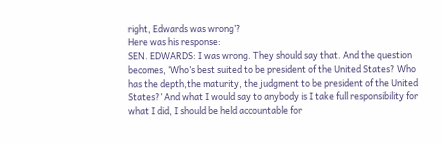right, Edwards was wrong’?
Here was his response:
SEN. EDWARDS: I was wrong. They should say that. And the question becomes, ‘Who’s best suited to be president of the United States? Who has the depth,the maturity, the judgment to be president of the United States?’ And what I would say to anybody is I take full responsibility for what I did, I should be held accountable for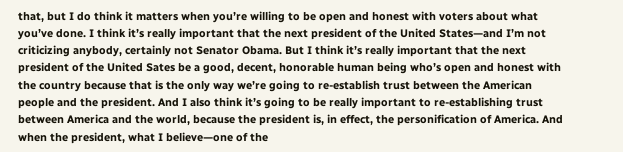that, but I do think it matters when you’re willing to be open and honest with voters about what you’ve done. I think it’s really important that the next president of the United States—and I’m not criticizing anybody, certainly not Senator Obama. But I think it’s really important that the next president of the United Sates be a good, decent, honorable human being who’s open and honest with the country because that is the only way we’re going to re-establish trust between the American people and the president. And I also think it’s going to be really important to re-establishing trust between America and the world, because the president is, in effect, the personification of America. And when the president, what I believe—one of the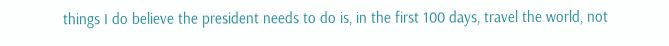things I do believe the president needs to do is, in the first 100 days, travel the world, not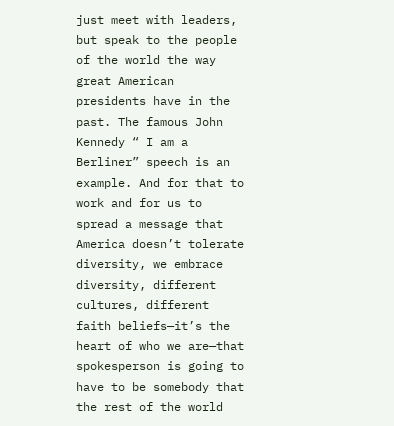just meet with leaders, but speak to the people of the world the way great American presidents have in the past. The famous John Kennedy “ I am a Berliner” speech is an example. And for that to work and for us to spread a message that America doesn’t tolerate diversity, we embrace diversity, different cultures, different faith beliefs—it’s the heart of who we are—that spokesperson is going to have to be somebody that the rest of the world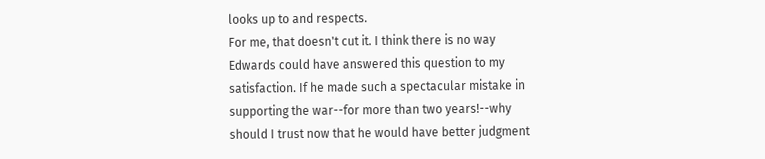looks up to and respects.
For me, that doesn't cut it. I think there is no way Edwards could have answered this question to my satisfaction. If he made such a spectacular mistake in supporting the war--for more than two years!--why should I trust now that he would have better judgment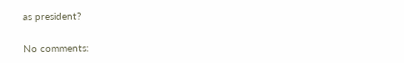as president?

No comments: